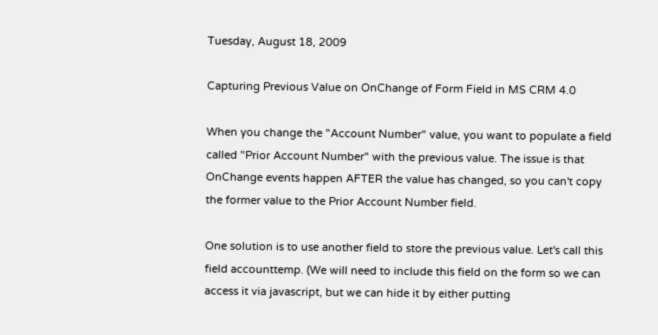Tuesday, August 18, 2009

Capturing Previous Value on OnChange of Form Field in MS CRM 4.0

When you change the "Account Number" value, you want to populate a field called "Prior Account Number" with the previous value. The issue is that OnChange events happen AFTER the value has changed, so you can't copy the former value to the Prior Account Number field.

One solution is to use another field to store the previous value. Let's call this field accounttemp. (We will need to include this field on the form so we can access it via javascript, but we can hide it by either putting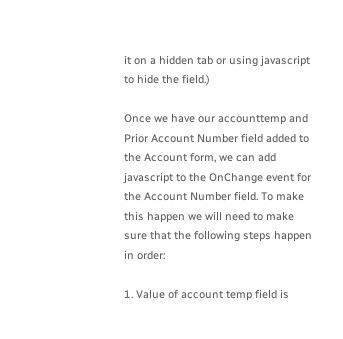it on a hidden tab or using javascript to hide the field.)

Once we have our accounttemp and Prior Account Number field added to the Account form, we can add javascript to the OnChange event for the Account Number field. To make this happen we will need to make sure that the following steps happen in order:

1. Value of account temp field is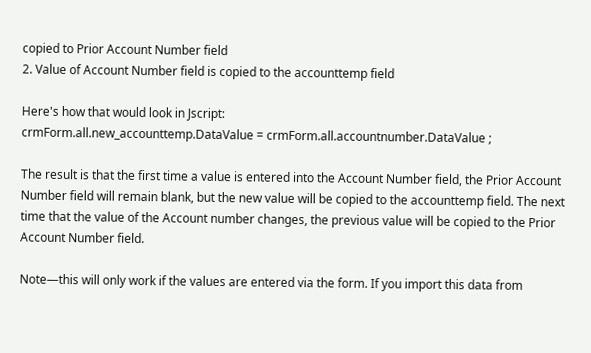copied to Prior Account Number field
2. Value of Account Number field is copied to the accounttemp field

Here's how that would look in Jscript:
crmForm.all.new_accounttemp.DataValue = crmForm.all.accountnumber.DataValue ;

The result is that the first time a value is entered into the Account Number field, the Prior Account Number field will remain blank, but the new value will be copied to the accounttemp field. The next time that the value of the Account number changes, the previous value will be copied to the Prior Account Number field.

Note—this will only work if the values are entered via the form. If you import this data from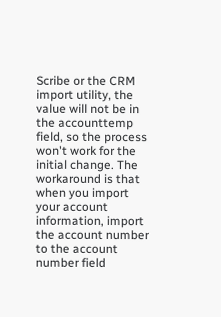Scribe or the CRM import utility, the value will not be in the accounttemp field, so the process won't work for the initial change. The workaround is that when you import your account information, import the account number to the account number field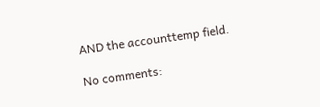AND the accounttemp field.

No comments: